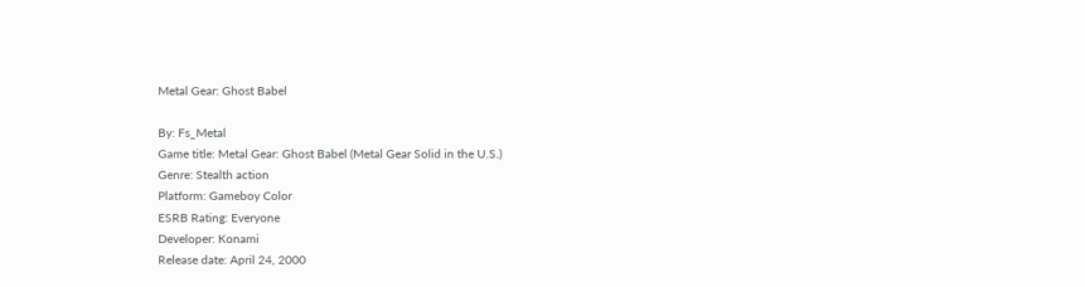Metal Gear: Ghost Babel

By: Fs_Metal
Game title: Metal Gear: Ghost Babel (Metal Gear Solid in the U.S.)
Genre: Stealth action
Platform: Gameboy Color
ESRB Rating: Everyone
Developer: Konami
Release date: April 24, 2000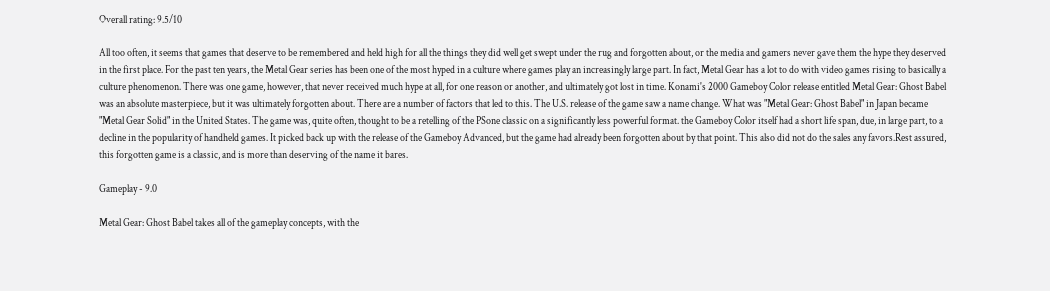Overall rating: 9.5/10

All too often, it seems that games that deserve to be remembered and held high for all the things they did well get swept under the rug and forgotten about, or the media and gamers never gave them the hype they deserved in the first place. For the past ten years, the Metal Gear series has been one of the most hyped in a culture where games play an increasingly large part. In fact, Metal Gear has a lot to do with video games rising to basically a culture phenomenon. There was one game, however, that never received much hype at all, for one reason or another, and ultimately got lost in time. Konami's 2000 Gameboy Color release entitled Metal Gear: Ghost Babel was an absolute masterpiece, but it was ultimately forgotten about. There are a number of factors that led to this. The U.S. release of the game saw a name change. What was "Metal Gear: Ghost Babel" in Japan became "Metal Gear Solid" in the United States. The game was, quite often, thought to be a retelling of the PSone classic on a significantly less powerful format. the Gameboy Color itself had a short life span, due, in large part, to a decline in the popularity of handheld games. It picked back up with the release of the Gameboy Advanced, but the game had already been forgotten about by that point. This also did not do the sales any favors.Rest assured, this forgotten game is a classic, and is more than deserving of the name it bares.

Gameplay - 9.0

Metal Gear: Ghost Babel takes all of the gameplay concepts, with the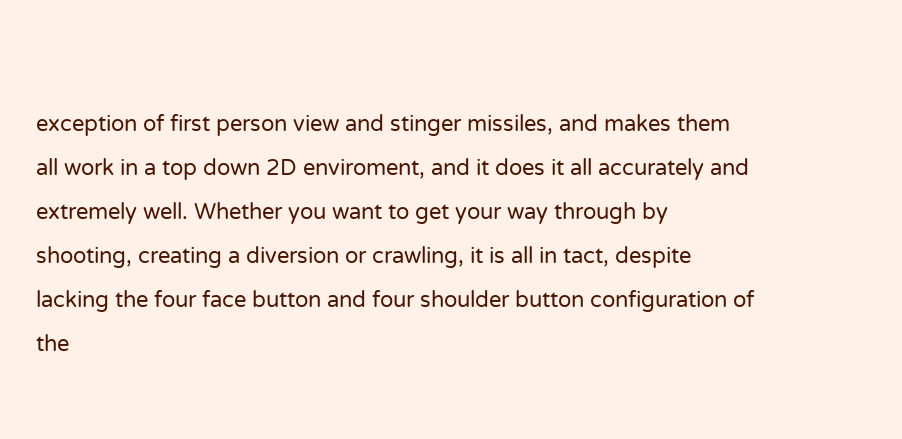exception of first person view and stinger missiles, and makes them all work in a top down 2D enviroment, and it does it all accurately and extremely well. Whether you want to get your way through by shooting, creating a diversion or crawling, it is all in tact, despite lacking the four face button and four shoulder button configuration of the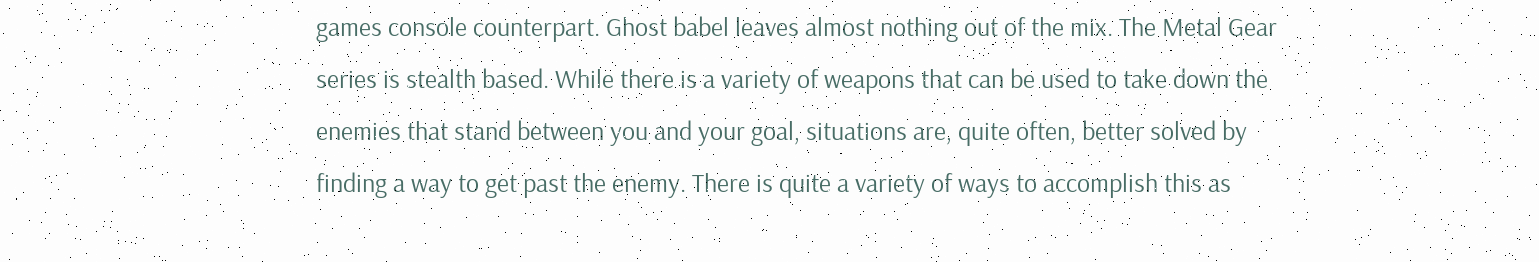games console counterpart. Ghost babel leaves almost nothing out of the mix. The Metal Gear series is stealth based. While there is a variety of weapons that can be used to take down the enemies that stand between you and your goal, situations are, quite often, better solved by finding a way to get past the enemy. There is quite a variety of ways to accomplish this as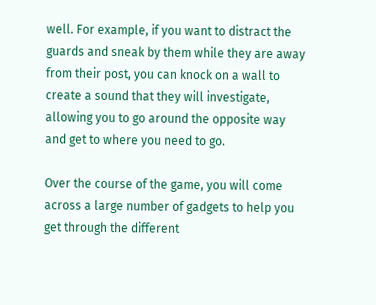well. For example, if you want to distract the guards and sneak by them while they are away from their post, you can knock on a wall to create a sound that they will investigate, allowing you to go around the opposite way and get to where you need to go.

Over the course of the game, you will come across a large number of gadgets to help you get through the different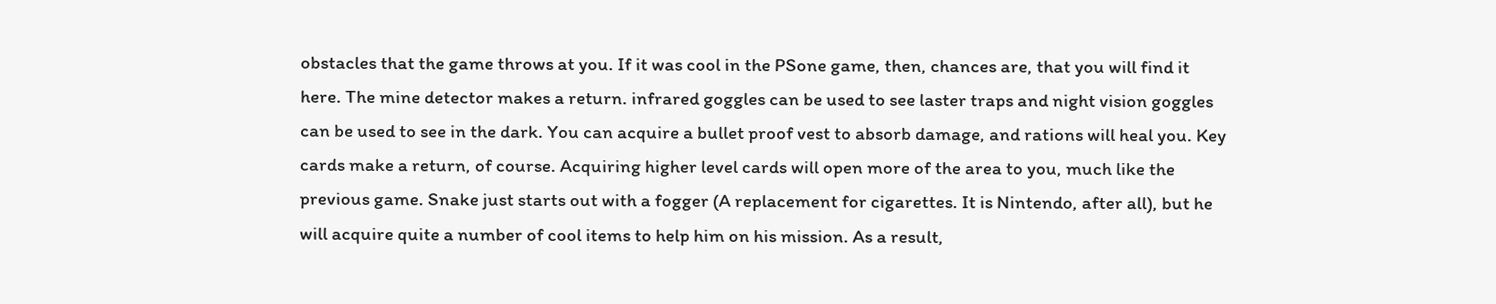obstacles that the game throws at you. If it was cool in the PSone game, then, chances are, that you will find it here. The mine detector makes a return. infrared goggles can be used to see laster traps and night vision goggles can be used to see in the dark. You can acquire a bullet proof vest to absorb damage, and rations will heal you. Key cards make a return, of course. Acquiring higher level cards will open more of the area to you, much like the previous game. Snake just starts out with a fogger (A replacement for cigarettes. It is Nintendo, after all), but he will acquire quite a number of cool items to help him on his mission. As a result,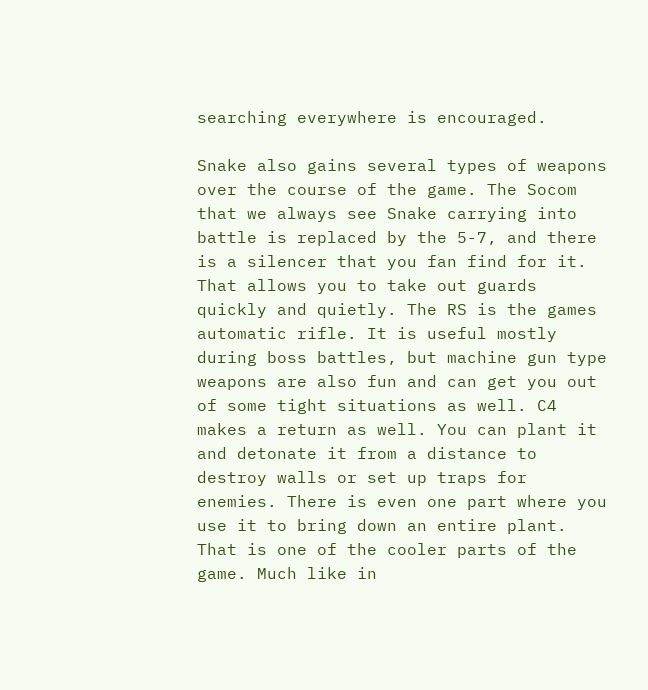searching everywhere is encouraged.

Snake also gains several types of weapons over the course of the game. The Socom that we always see Snake carrying into battle is replaced by the 5-7, and there is a silencer that you fan find for it. That allows you to take out guards quickly and quietly. The RS is the games automatic rifle. It is useful mostly during boss battles, but machine gun type weapons are also fun and can get you out of some tight situations as well. C4 makes a return as well. You can plant it and detonate it from a distance to destroy walls or set up traps for enemies. There is even one part where you use it to bring down an entire plant. That is one of the cooler parts of the game. Much like in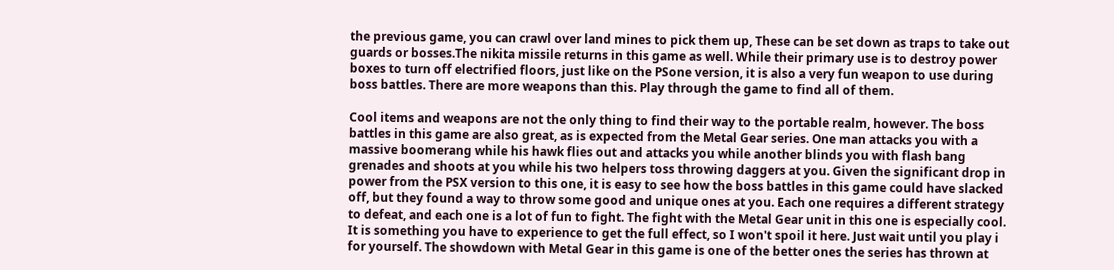the previous game, you can crawl over land mines to pick them up, These can be set down as traps to take out guards or bosses.The nikita missile returns in this game as well. While their primary use is to destroy power boxes to turn off electrified floors, just like on the PSone version, it is also a very fun weapon to use during boss battles. There are more weapons than this. Play through the game to find all of them.

Cool items and weapons are not the only thing to find their way to the portable realm, however. The boss battles in this game are also great, as is expected from the Metal Gear series. One man attacks you with a massive boomerang while his hawk flies out and attacks you while another blinds you with flash bang grenades and shoots at you while his two helpers toss throwing daggers at you. Given the significant drop in power from the PSX version to this one, it is easy to see how the boss battles in this game could have slacked off, but they found a way to throw some good and unique ones at you. Each one requires a different strategy to defeat, and each one is a lot of fun to fight. The fight with the Metal Gear unit in this one is especially cool. It is something you have to experience to get the full effect, so I won't spoil it here. Just wait until you play i for yourself. The showdown with Metal Gear in this game is one of the better ones the series has thrown at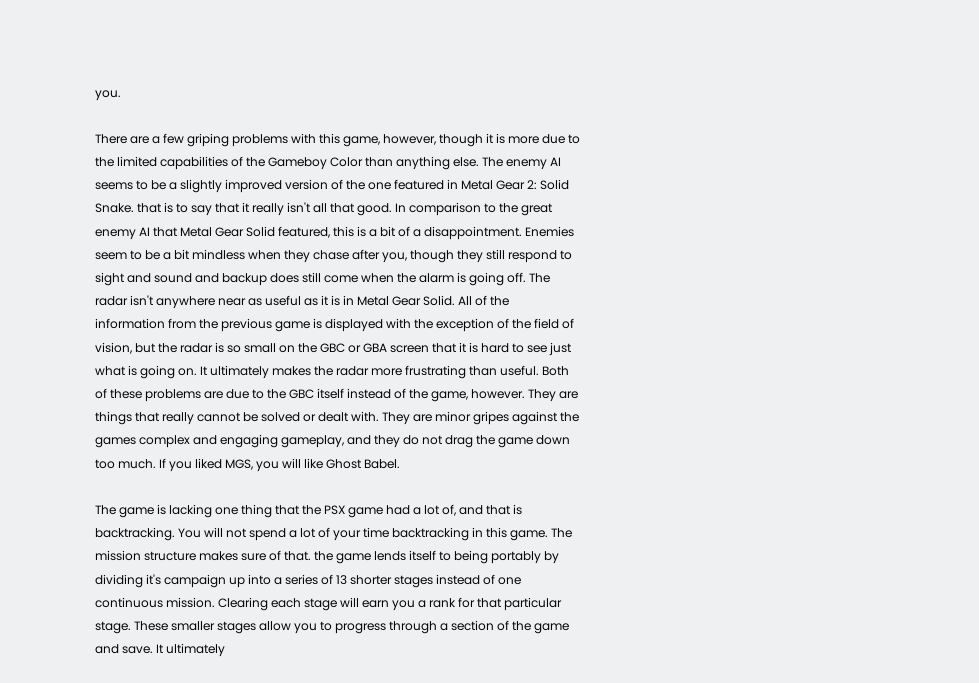you.

There are a few griping problems with this game, however, though it is more due to the limited capabilities of the Gameboy Color than anything else. The enemy AI seems to be a slightly improved version of the one featured in Metal Gear 2: Solid Snake. that is to say that it really isn't all that good. In comparison to the great enemy AI that Metal Gear Solid featured, this is a bit of a disappointment. Enemies seem to be a bit mindless when they chase after you, though they still respond to sight and sound and backup does still come when the alarm is going off. The radar isn't anywhere near as useful as it is in Metal Gear Solid. All of the information from the previous game is displayed with the exception of the field of vision, but the radar is so small on the GBC or GBA screen that it is hard to see just what is going on. It ultimately makes the radar more frustrating than useful. Both of these problems are due to the GBC itself instead of the game, however. They are things that really cannot be solved or dealt with. They are minor gripes against the games complex and engaging gameplay, and they do not drag the game down too much. If you liked MGS, you will like Ghost Babel.

The game is lacking one thing that the PSX game had a lot of, and that is backtracking. You will not spend a lot of your time backtracking in this game. The mission structure makes sure of that. the game lends itself to being portably by dividing it's campaign up into a series of 13 shorter stages instead of one continuous mission. Clearing each stage will earn you a rank for that particular stage. These smaller stages allow you to progress through a section of the game and save. It ultimately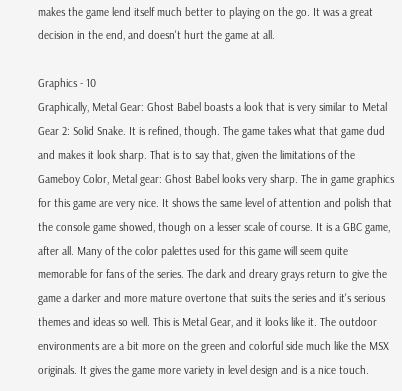makes the game lend itself much better to playing on the go. It was a great decision in the end, and doesn't hurt the game at all.

Graphics - 10
Graphically, Metal Gear: Ghost Babel boasts a look that is very similar to Metal Gear 2: Solid Snake. It is refined, though. The game takes what that game dud and makes it look sharp. That is to say that, given the limitations of the Gameboy Color, Metal gear: Ghost Babel looks very sharp. The in game graphics for this game are very nice. It shows the same level of attention and polish that the console game showed, though on a lesser scale of course. It is a GBC game, after all. Many of the color palettes used for this game will seem quite memorable for fans of the series. The dark and dreary grays return to give the game a darker and more mature overtone that suits the series and it's serious themes and ideas so well. This is Metal Gear, and it looks like it. The outdoor environments are a bit more on the green and colorful side much like the MSX originals. It gives the game more variety in level design and is a nice touch.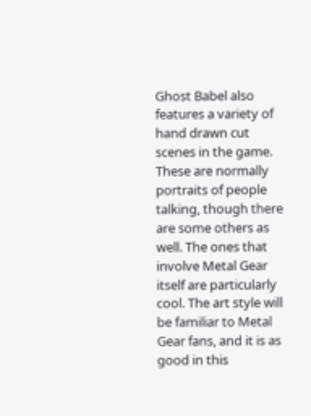Ghost Babel also features a variety of hand drawn cut scenes in the game. These are normally portraits of people talking, though there are some others as well. The ones that involve Metal Gear itself are particularly cool. The art style will be familiar to Metal Gear fans, and it is as good in this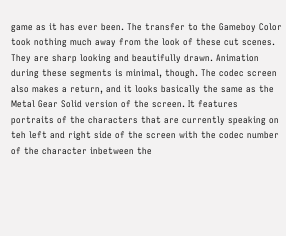game as it has ever been. The transfer to the Gameboy Color took nothing much away from the look of these cut scenes. They are sharp looking and beautifully drawn. Animation during these segments is minimal, though. The codec screen also makes a return, and it looks basically the same as the Metal Gear Solid version of the screen. It features portraits of the characters that are currently speaking on teh left and right side of the screen with the codec number of the character inbetween the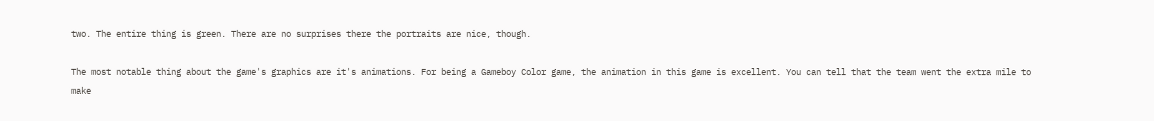two. The entire thing is green. There are no surprises there the portraits are nice, though.

The most notable thing about the game's graphics are it's animations. For being a Gameboy Color game, the animation in this game is excellent. You can tell that the team went the extra mile to make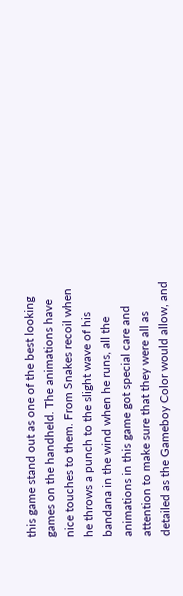this game stand out as one of the best looking games on the handheld. The animations have nice touches to them. From Snakes recoil when he throws a punch to the slight wave of his bandana in the wind when he runs, all the animations in this game got special care and attention to make sure that they were all as detailed as the Gameboy Color would allow, and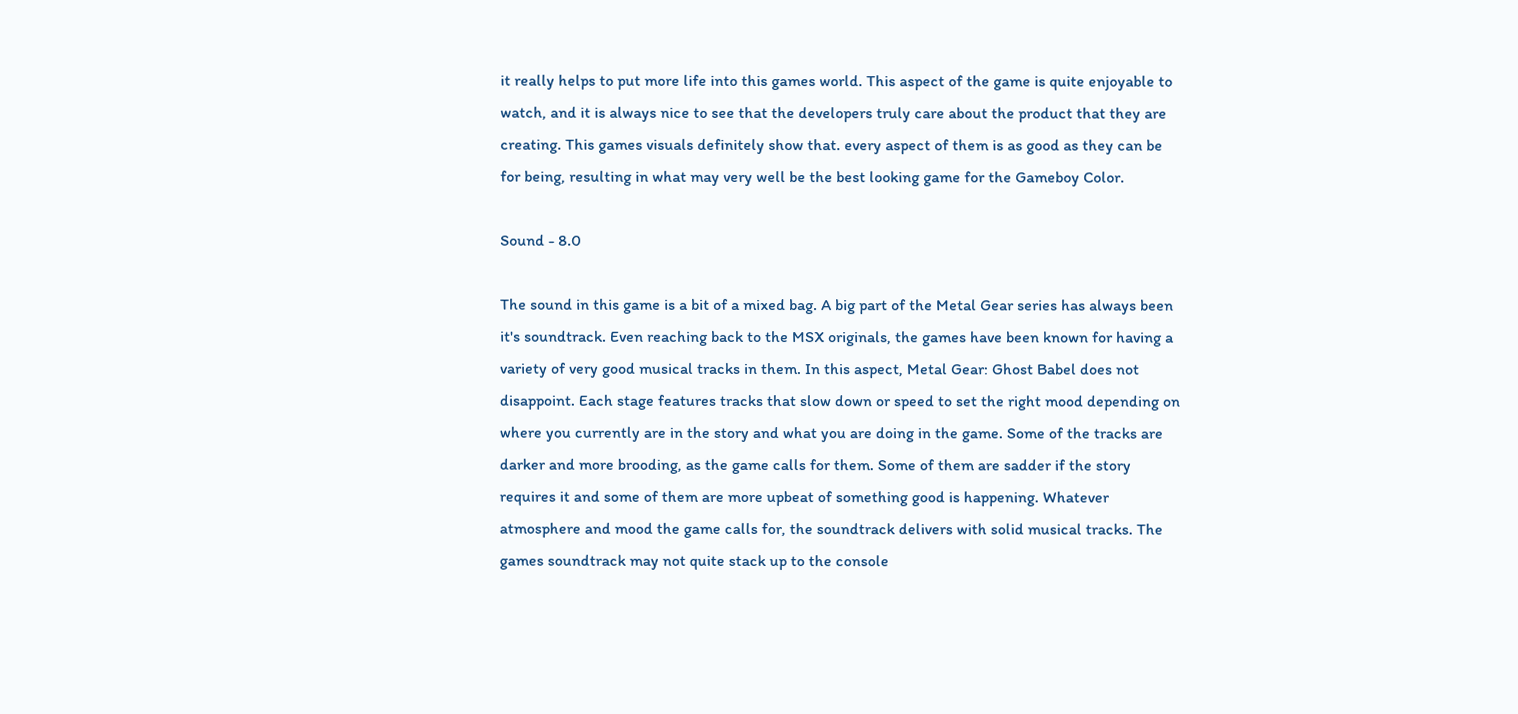it really helps to put more life into this games world. This aspect of the game is quite enjoyable to watch, and it is always nice to see that the developers truly care about the product that they are creating. This games visuals definitely show that. every aspect of them is as good as they can be for being, resulting in what may very well be the best looking game for the Gameboy Color.

Sound - 8.0

The sound in this game is a bit of a mixed bag. A big part of the Metal Gear series has always been it's soundtrack. Even reaching back to the MSX originals, the games have been known for having a variety of very good musical tracks in them. In this aspect, Metal Gear: Ghost Babel does not disappoint. Each stage features tracks that slow down or speed to set the right mood depending on where you currently are in the story and what you are doing in the game. Some of the tracks are darker and more brooding, as the game calls for them. Some of them are sadder if the story requires it and some of them are more upbeat of something good is happening. Whatever atmosphere and mood the game calls for, the soundtrack delivers with solid musical tracks. The games soundtrack may not quite stack up to the console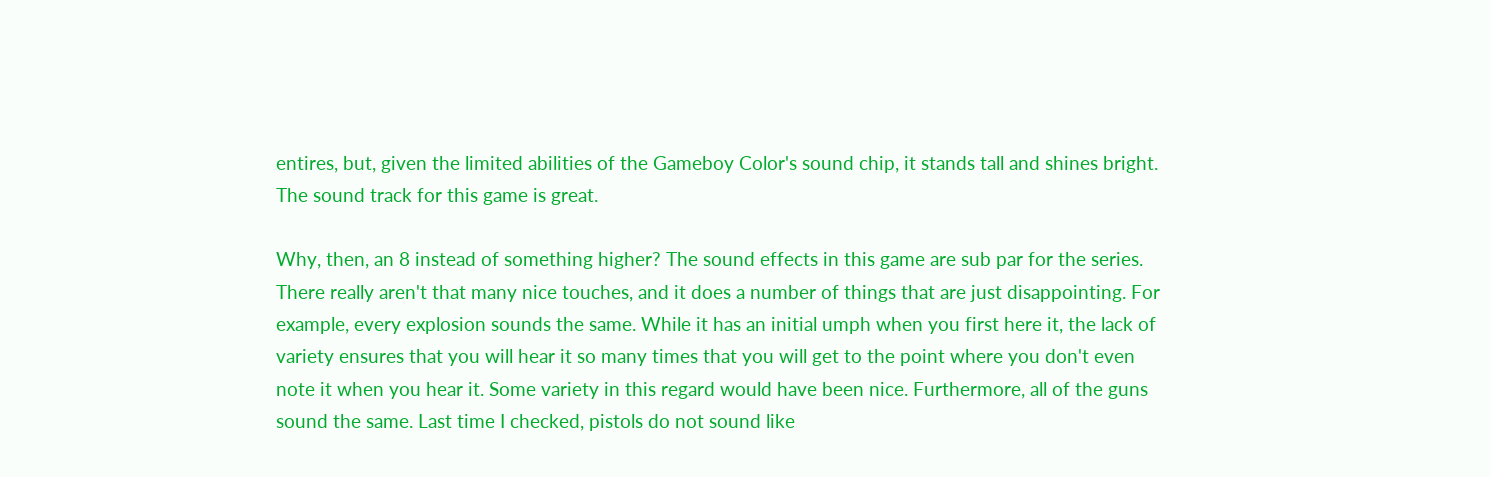entires, but, given the limited abilities of the Gameboy Color's sound chip, it stands tall and shines bright. The sound track for this game is great.

Why, then, an 8 instead of something higher? The sound effects in this game are sub par for the series. There really aren't that many nice touches, and it does a number of things that are just disappointing. For example, every explosion sounds the same. While it has an initial umph when you first here it, the lack of variety ensures that you will hear it so many times that you will get to the point where you don't even note it when you hear it. Some variety in this regard would have been nice. Furthermore, all of the guns sound the same. Last time I checked, pistols do not sound like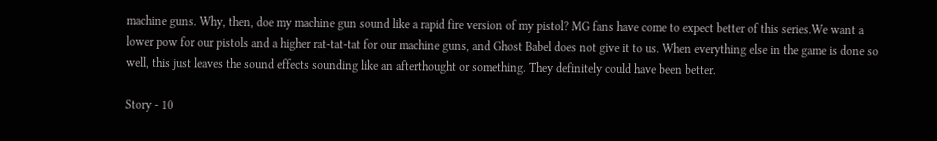machine guns. Why, then, doe my machine gun sound like a rapid fire version of my pistol? MG fans have come to expect better of this series.We want a lower pow for our pistols and a higher rat-tat-tat for our machine guns, and Ghost Babel does not give it to us. When everything else in the game is done so well, this just leaves the sound effects sounding like an afterthought or something. They definitely could have been better.

Story - 10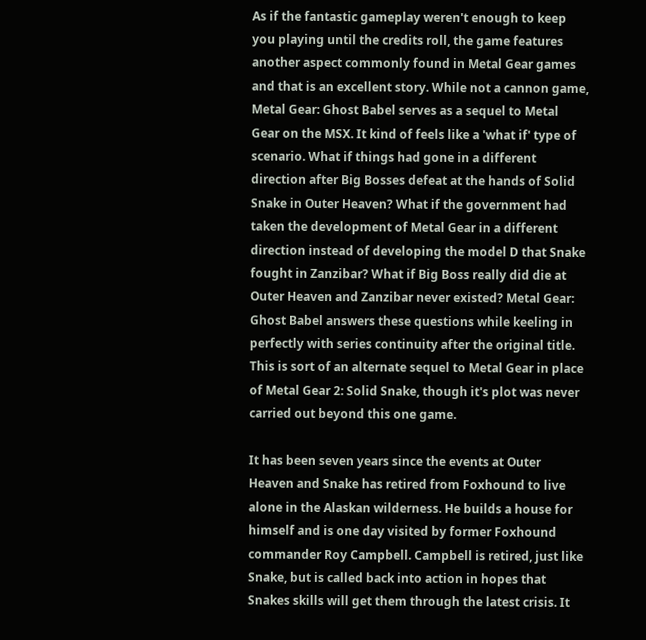As if the fantastic gameplay weren't enough to keep you playing until the credits roll, the game features another aspect commonly found in Metal Gear games and that is an excellent story. While not a cannon game, Metal Gear: Ghost Babel serves as a sequel to Metal Gear on the MSX. It kind of feels like a 'what if' type of scenario. What if things had gone in a different direction after Big Bosses defeat at the hands of Solid Snake in Outer Heaven? What if the government had taken the development of Metal Gear in a different direction instead of developing the model D that Snake fought in Zanzibar? What if Big Boss really did die at Outer Heaven and Zanzibar never existed? Metal Gear: Ghost Babel answers these questions while keeling in perfectly with series continuity after the original title. This is sort of an alternate sequel to Metal Gear in place of Metal Gear 2: Solid Snake, though it's plot was never carried out beyond this one game.

It has been seven years since the events at Outer Heaven and Snake has retired from Foxhound to live alone in the Alaskan wilderness. He builds a house for himself and is one day visited by former Foxhound commander Roy Campbell. Campbell is retired, just like Snake, but is called back into action in hopes that Snakes skills will get them through the latest crisis. It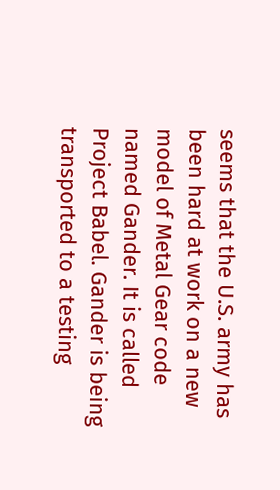seems that the U.S. army has been hard at work on a new model of Metal Gear code named Gander. It is called Project Babel. Gander is being transported to a testing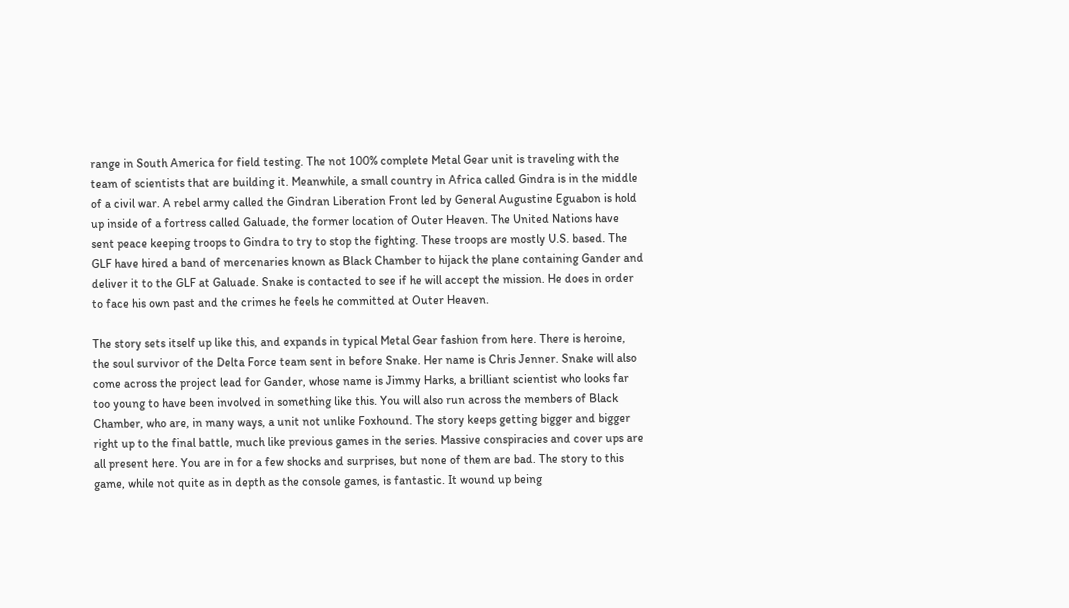range in South America for field testing. The not 100% complete Metal Gear unit is traveling with the team of scientists that are building it. Meanwhile, a small country in Africa called Gindra is in the middle of a civil war. A rebel army called the Gindran Liberation Front led by General Augustine Eguabon is hold up inside of a fortress called Galuade, the former location of Outer Heaven. The United Nations have sent peace keeping troops to Gindra to try to stop the fighting. These troops are mostly U.S. based. The GLF have hired a band of mercenaries known as Black Chamber to hijack the plane containing Gander and deliver it to the GLF at Galuade. Snake is contacted to see if he will accept the mission. He does in order to face his own past and the crimes he feels he committed at Outer Heaven.

The story sets itself up like this, and expands in typical Metal Gear fashion from here. There is heroine, the soul survivor of the Delta Force team sent in before Snake. Her name is Chris Jenner. Snake will also come across the project lead for Gander, whose name is Jimmy Harks, a brilliant scientist who looks far too young to have been involved in something like this. You will also run across the members of Black Chamber, who are, in many ways, a unit not unlike Foxhound. The story keeps getting bigger and bigger right up to the final battle, much like previous games in the series. Massive conspiracies and cover ups are all present here. You are in for a few shocks and surprises, but none of them are bad. The story to this game, while not quite as in depth as the console games, is fantastic. It wound up being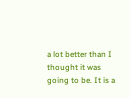a lot better than I thought it was going to be. It is a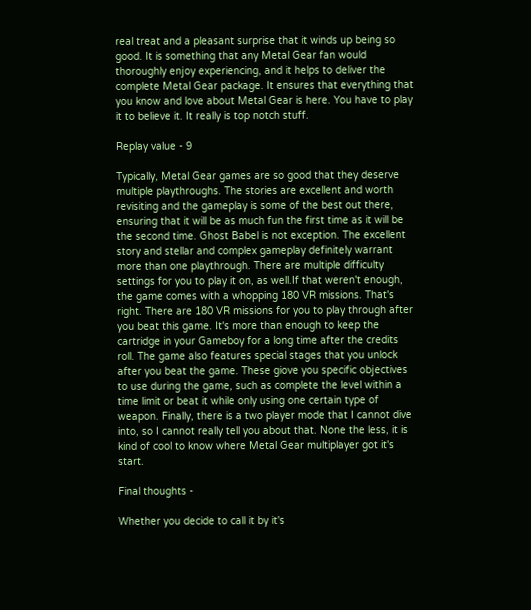real treat and a pleasant surprise that it winds up being so good. It is something that any Metal Gear fan would thoroughly enjoy experiencing, and it helps to deliver the complete Metal Gear package. It ensures that everything that you know and love about Metal Gear is here. You have to play it to believe it. It really is top notch stuff.

Replay value - 9

Typically, Metal Gear games are so good that they deserve multiple playthroughs. The stories are excellent and worth revisiting and the gameplay is some of the best out there, ensuring that it will be as much fun the first time as it will be the second time. Ghost Babel is not exception. The excellent story and stellar and complex gameplay definitely warrant more than one playthrough. There are multiple difficulty settings for you to play it on, as well.If that weren't enough, the game comes with a whopping 180 VR missions. That's right. There are 180 VR missions for you to play through after you beat this game. It's more than enough to keep the cartridge in your Gameboy for a long time after the credits roll. The game also features special stages that you unlock after you beat the game. These giove you specific objectives to use during the game, such as complete the level within a time limit or beat it while only using one certain type of weapon. Finally, there is a two player mode that I cannot dive into, so I cannot really tell you about that. None the less, it is kind of cool to know where Metal Gear multiplayer got it's start.

Final thoughts -

Whether you decide to call it by it's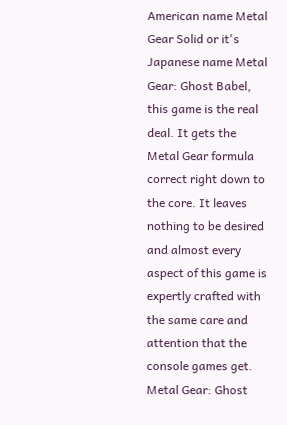American name Metal Gear Solid or it's Japanese name Metal Gear: Ghost Babel, this game is the real deal. It gets the Metal Gear formula correct right down to the core. It leaves nothing to be desired and almost every aspect of this game is expertly crafted with the same care and attention that the console games get. Metal Gear: Ghost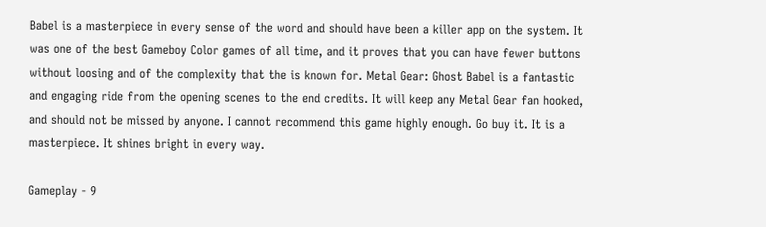Babel is a masterpiece in every sense of the word and should have been a killer app on the system. It was one of the best Gameboy Color games of all time, and it proves that you can have fewer buttons without loosing and of the complexity that the is known for. Metal Gear: Ghost Babel is a fantastic and engaging ride from the opening scenes to the end credits. It will keep any Metal Gear fan hooked, and should not be missed by anyone. I cannot recommend this game highly enough. Go buy it. It is a masterpiece. It shines bright in every way.

Gameplay - 9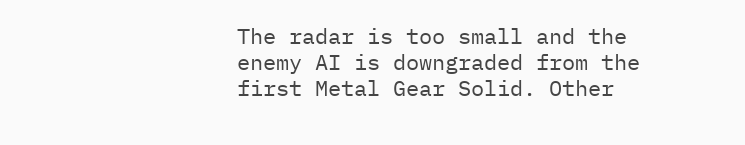The radar is too small and the enemy AI is downgraded from the first Metal Gear Solid. Other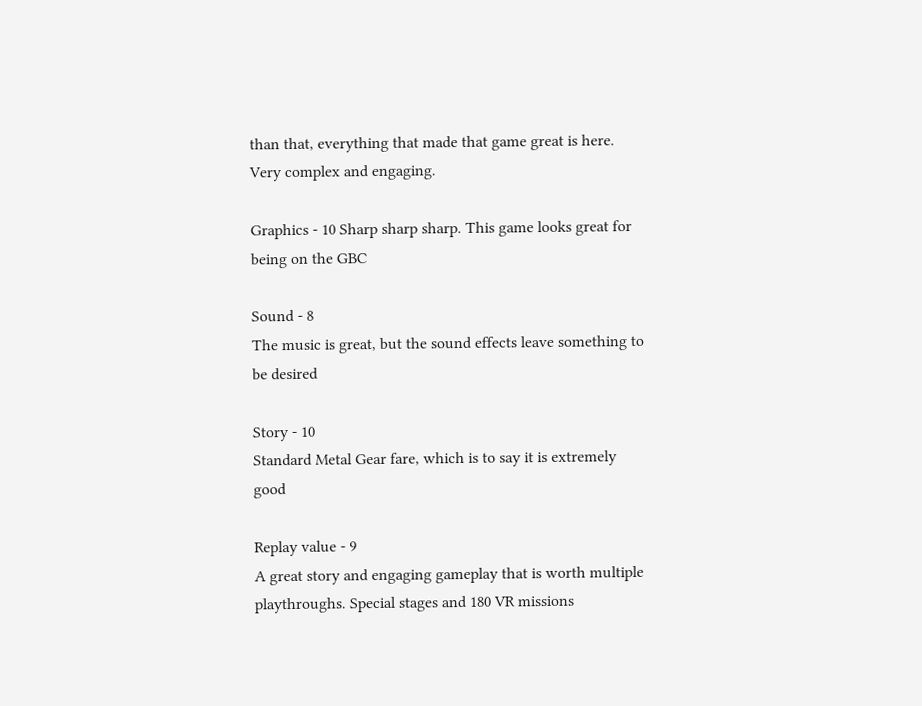than that, everything that made that game great is here. Very complex and engaging.

Graphics - 10 Sharp sharp sharp. This game looks great for being on the GBC

Sound - 8
The music is great, but the sound effects leave something to be desired

Story - 10
Standard Metal Gear fare, which is to say it is extremely good

Replay value - 9
A great story and engaging gameplay that is worth multiple playthroughs. Special stages and 180 VR missions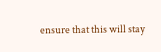ensure that this will stay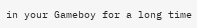in your Gameboy for a long time